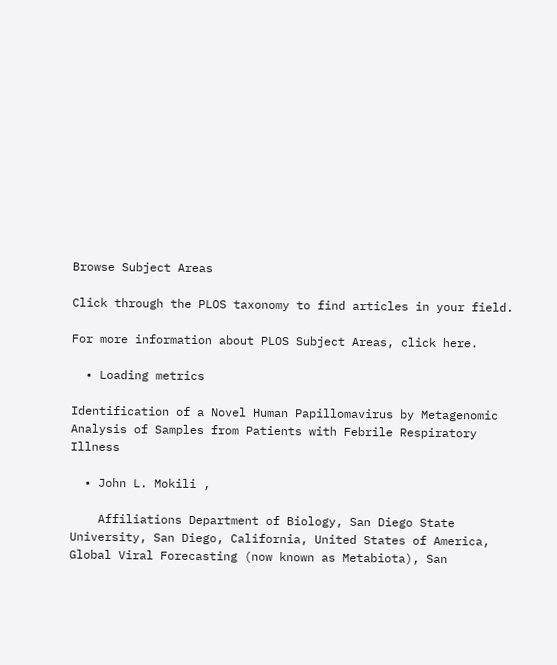Browse Subject Areas

Click through the PLOS taxonomy to find articles in your field.

For more information about PLOS Subject Areas, click here.

  • Loading metrics

Identification of a Novel Human Papillomavirus by Metagenomic Analysis of Samples from Patients with Febrile Respiratory Illness

  • John L. Mokili ,

    Affiliations Department of Biology, San Diego State University, San Diego, California, United States of America, Global Viral Forecasting (now known as Metabiota), San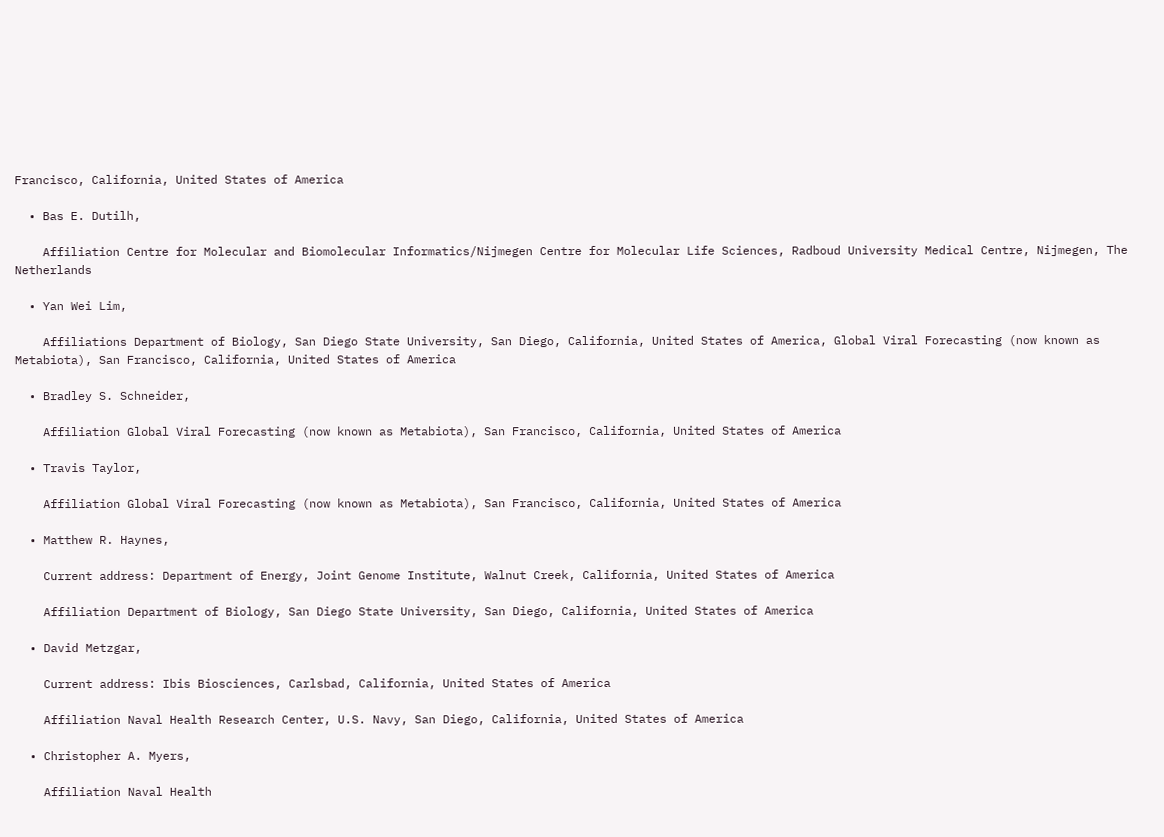Francisco, California, United States of America

  • Bas E. Dutilh,

    Affiliation Centre for Molecular and Biomolecular Informatics/Nijmegen Centre for Molecular Life Sciences, Radboud University Medical Centre, Nijmegen, The Netherlands

  • Yan Wei Lim,

    Affiliations Department of Biology, San Diego State University, San Diego, California, United States of America, Global Viral Forecasting (now known as Metabiota), San Francisco, California, United States of America

  • Bradley S. Schneider,

    Affiliation Global Viral Forecasting (now known as Metabiota), San Francisco, California, United States of America

  • Travis Taylor,

    Affiliation Global Viral Forecasting (now known as Metabiota), San Francisco, California, United States of America

  • Matthew R. Haynes,

    Current address: Department of Energy, Joint Genome Institute, Walnut Creek, California, United States of America

    Affiliation Department of Biology, San Diego State University, San Diego, California, United States of America

  • David Metzgar,

    Current address: Ibis Biosciences, Carlsbad, California, United States of America

    Affiliation Naval Health Research Center, U.S. Navy, San Diego, California, United States of America

  • Christopher A. Myers,

    Affiliation Naval Health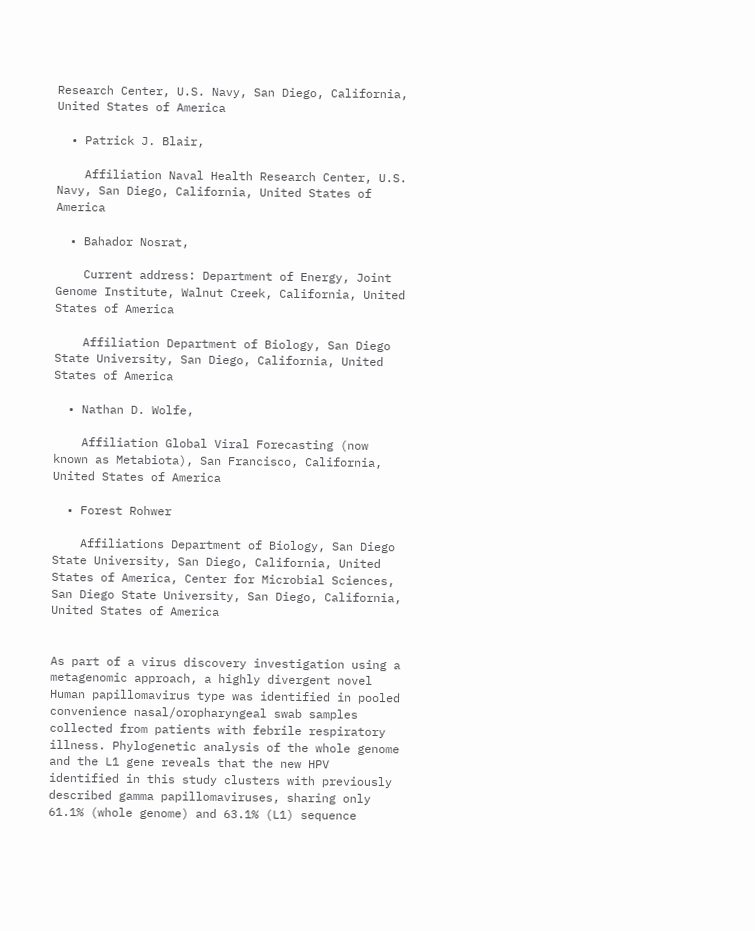Research Center, U.S. Navy, San Diego, California, United States of America

  • Patrick J. Blair,

    Affiliation Naval Health Research Center, U.S. Navy, San Diego, California, United States of America

  • Bahador Nosrat,

    Current address: Department of Energy, Joint Genome Institute, Walnut Creek, California, United States of America

    Affiliation Department of Biology, San Diego State University, San Diego, California, United States of America

  • Nathan D. Wolfe,

    Affiliation Global Viral Forecasting (now known as Metabiota), San Francisco, California, United States of America

  • Forest Rohwer

    Affiliations Department of Biology, San Diego State University, San Diego, California, United States of America, Center for Microbial Sciences, San Diego State University, San Diego, California, United States of America


As part of a virus discovery investigation using a metagenomic approach, a highly divergent novel Human papillomavirus type was identified in pooled convenience nasal/oropharyngeal swab samples collected from patients with febrile respiratory illness. Phylogenetic analysis of the whole genome and the L1 gene reveals that the new HPV identified in this study clusters with previously described gamma papillomaviruses, sharing only 61.1% (whole genome) and 63.1% (L1) sequence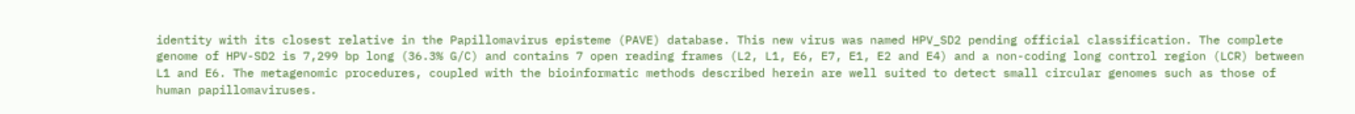identity with its closest relative in the Papillomavirus episteme (PAVE) database. This new virus was named HPV_SD2 pending official classification. The complete genome of HPV-SD2 is 7,299 bp long (36.3% G/C) and contains 7 open reading frames (L2, L1, E6, E7, E1, E2 and E4) and a non-coding long control region (LCR) between L1 and E6. The metagenomic procedures, coupled with the bioinformatic methods described herein are well suited to detect small circular genomes such as those of human papillomaviruses.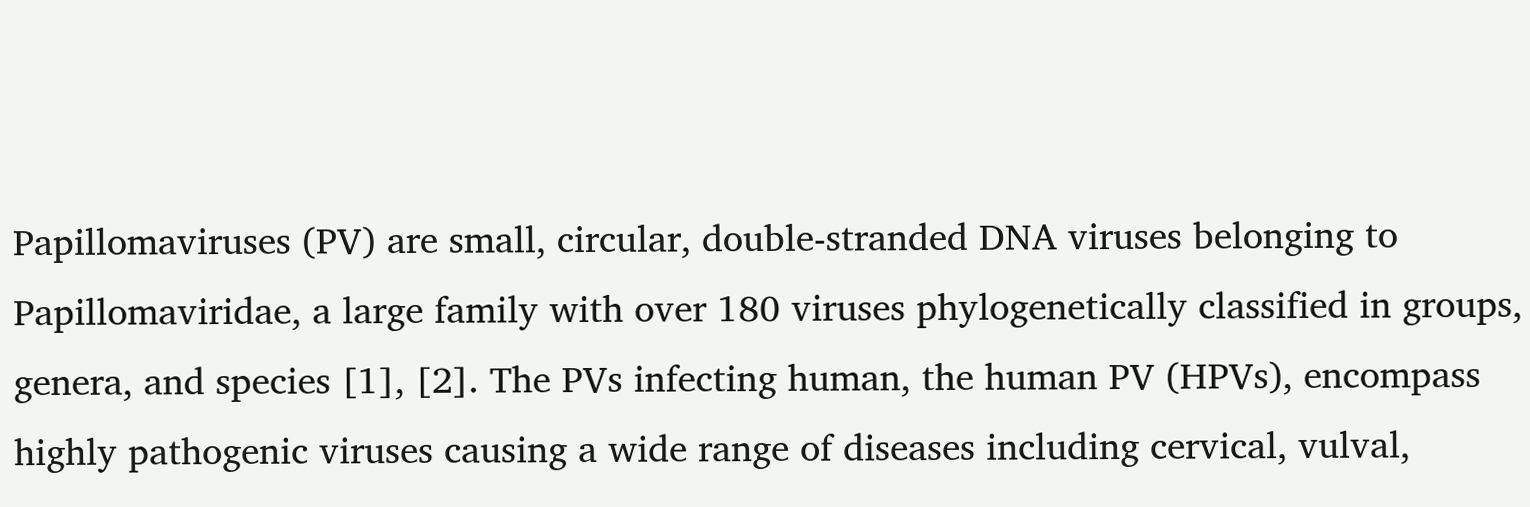Papillomaviruses (PV) are small, circular, double-stranded DNA viruses belonging to Papillomaviridae, a large family with over 180 viruses phylogenetically classified in groups, genera, and species [1], [2]. The PVs infecting human, the human PV (HPVs), encompass highly pathogenic viruses causing a wide range of diseases including cervical, vulval,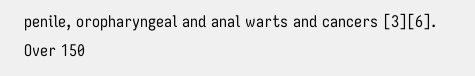penile, oropharyngeal and anal warts and cancers [3][6]. Over 150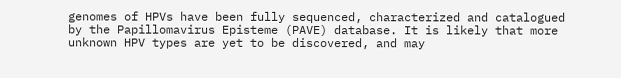genomes of HPVs have been fully sequenced, characterized and catalogued by the Papillomavirus Episteme (PAVE) database. It is likely that more unknown HPV types are yet to be discovered, and may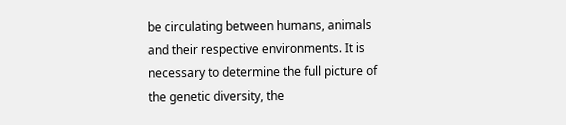be circulating between humans, animals and their respective environments. It is necessary to determine the full picture of the genetic diversity, the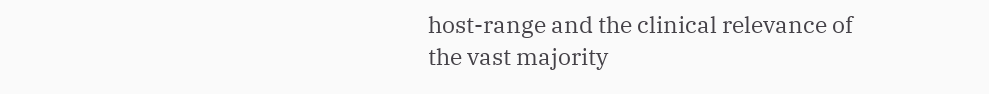host-range and the clinical relevance of the vast majority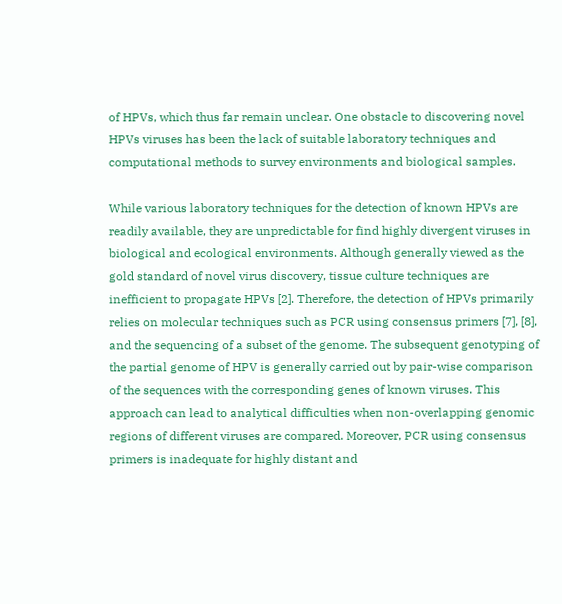of HPVs, which thus far remain unclear. One obstacle to discovering novel HPVs viruses has been the lack of suitable laboratory techniques and computational methods to survey environments and biological samples.

While various laboratory techniques for the detection of known HPVs are readily available, they are unpredictable for find highly divergent viruses in biological and ecological environments. Although generally viewed as the gold standard of novel virus discovery, tissue culture techniques are inefficient to propagate HPVs [2]. Therefore, the detection of HPVs primarily relies on molecular techniques such as PCR using consensus primers [7], [8], and the sequencing of a subset of the genome. The subsequent genotyping of the partial genome of HPV is generally carried out by pair-wise comparison of the sequences with the corresponding genes of known viruses. This approach can lead to analytical difficulties when non-overlapping genomic regions of different viruses are compared. Moreover, PCR using consensus primers is inadequate for highly distant and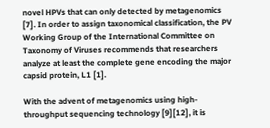novel HPVs that can only detected by metagenomics [7]. In order to assign taxonomical classification, the PV Working Group of the International Committee on Taxonomy of Viruses recommends that researchers analyze at least the complete gene encoding the major capsid protein, L1 [1].

With the advent of metagenomics using high-throughput sequencing technology [9][12], it is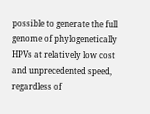possible to generate the full genome of phylogenetically HPVs at relatively low cost and unprecedented speed, regardless of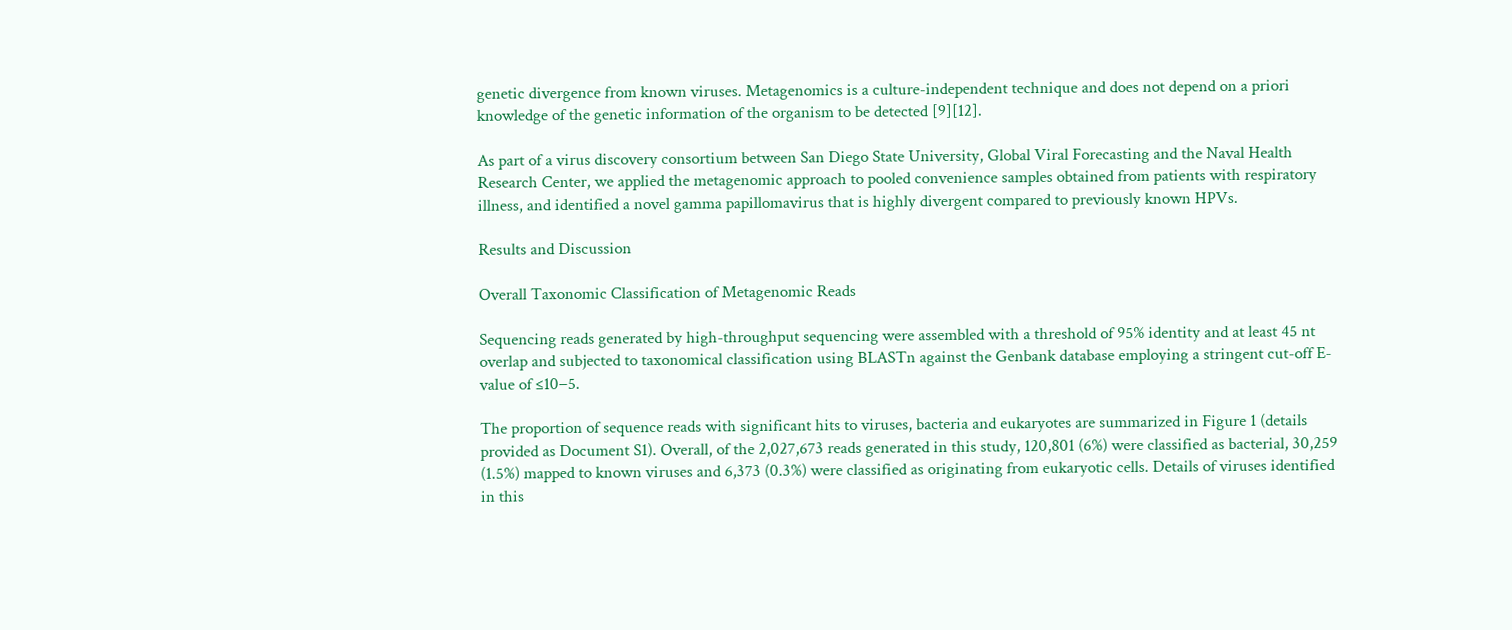genetic divergence from known viruses. Metagenomics is a culture-independent technique and does not depend on a priori knowledge of the genetic information of the organism to be detected [9][12].

As part of a virus discovery consortium between San Diego State University, Global Viral Forecasting and the Naval Health Research Center, we applied the metagenomic approach to pooled convenience samples obtained from patients with respiratory illness, and identified a novel gamma papillomavirus that is highly divergent compared to previously known HPVs.

Results and Discussion

Overall Taxonomic Classification of Metagenomic Reads

Sequencing reads generated by high-throughput sequencing were assembled with a threshold of 95% identity and at least 45 nt overlap and subjected to taxonomical classification using BLASTn against the Genbank database employing a stringent cut-off E-value of ≤10−5.

The proportion of sequence reads with significant hits to viruses, bacteria and eukaryotes are summarized in Figure 1 (details provided as Document S1). Overall, of the 2,027,673 reads generated in this study, 120,801 (6%) were classified as bacterial, 30,259 (1.5%) mapped to known viruses and 6,373 (0.3%) were classified as originating from eukaryotic cells. Details of viruses identified in this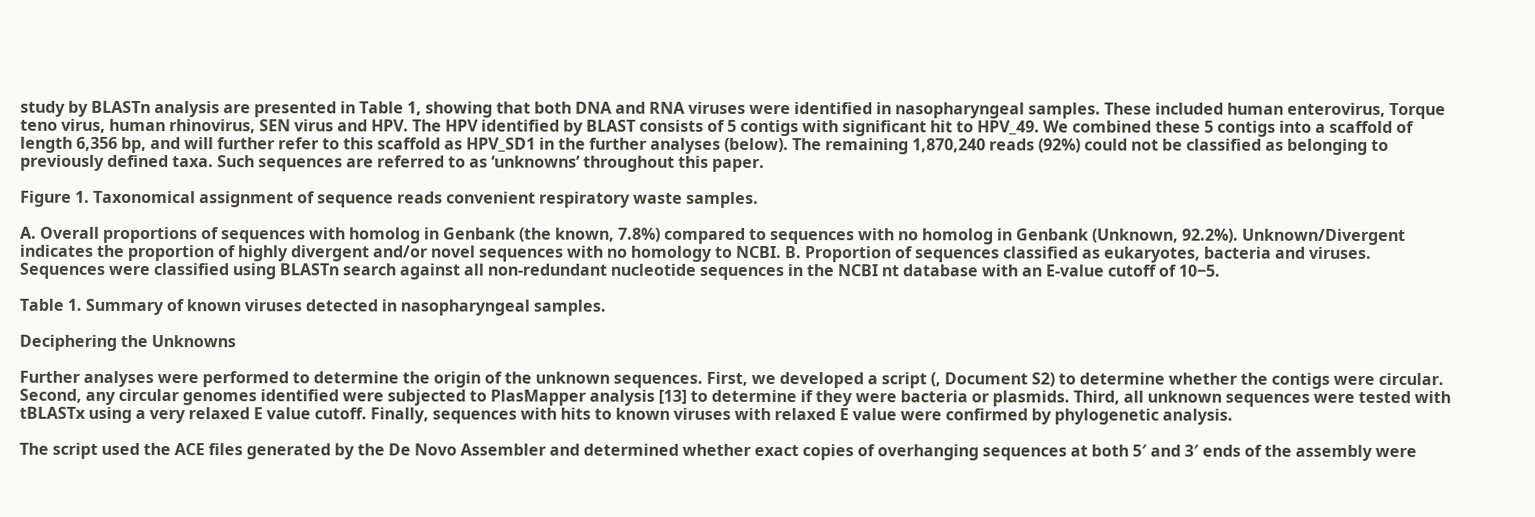study by BLASTn analysis are presented in Table 1, showing that both DNA and RNA viruses were identified in nasopharyngeal samples. These included human enterovirus, Torque teno virus, human rhinovirus, SEN virus and HPV. The HPV identified by BLAST consists of 5 contigs with significant hit to HPV_49. We combined these 5 contigs into a scaffold of length 6,356 bp, and will further refer to this scaffold as HPV_SD1 in the further analyses (below). The remaining 1,870,240 reads (92%) could not be classified as belonging to previously defined taxa. Such sequences are referred to as ‘unknowns’ throughout this paper.

Figure 1. Taxonomical assignment of sequence reads convenient respiratory waste samples.

A. Overall proportions of sequences with homolog in Genbank (the known, 7.8%) compared to sequences with no homolog in Genbank (Unknown, 92.2%). Unknown/Divergent indicates the proportion of highly divergent and/or novel sequences with no homology to NCBI. B. Proportion of sequences classified as eukaryotes, bacteria and viruses. Sequences were classified using BLASTn search against all non-redundant nucleotide sequences in the NCBI nt database with an E-value cutoff of 10−5.

Table 1. Summary of known viruses detected in nasopharyngeal samples.

Deciphering the Unknowns

Further analyses were performed to determine the origin of the unknown sequences. First, we developed a script (, Document S2) to determine whether the contigs were circular. Second, any circular genomes identified were subjected to PlasMapper analysis [13] to determine if they were bacteria or plasmids. Third, all unknown sequences were tested with tBLASTx using a very relaxed E value cutoff. Finally, sequences with hits to known viruses with relaxed E value were confirmed by phylogenetic analysis.

The script used the ACE files generated by the De Novo Assembler and determined whether exact copies of overhanging sequences at both 5′ and 3′ ends of the assembly were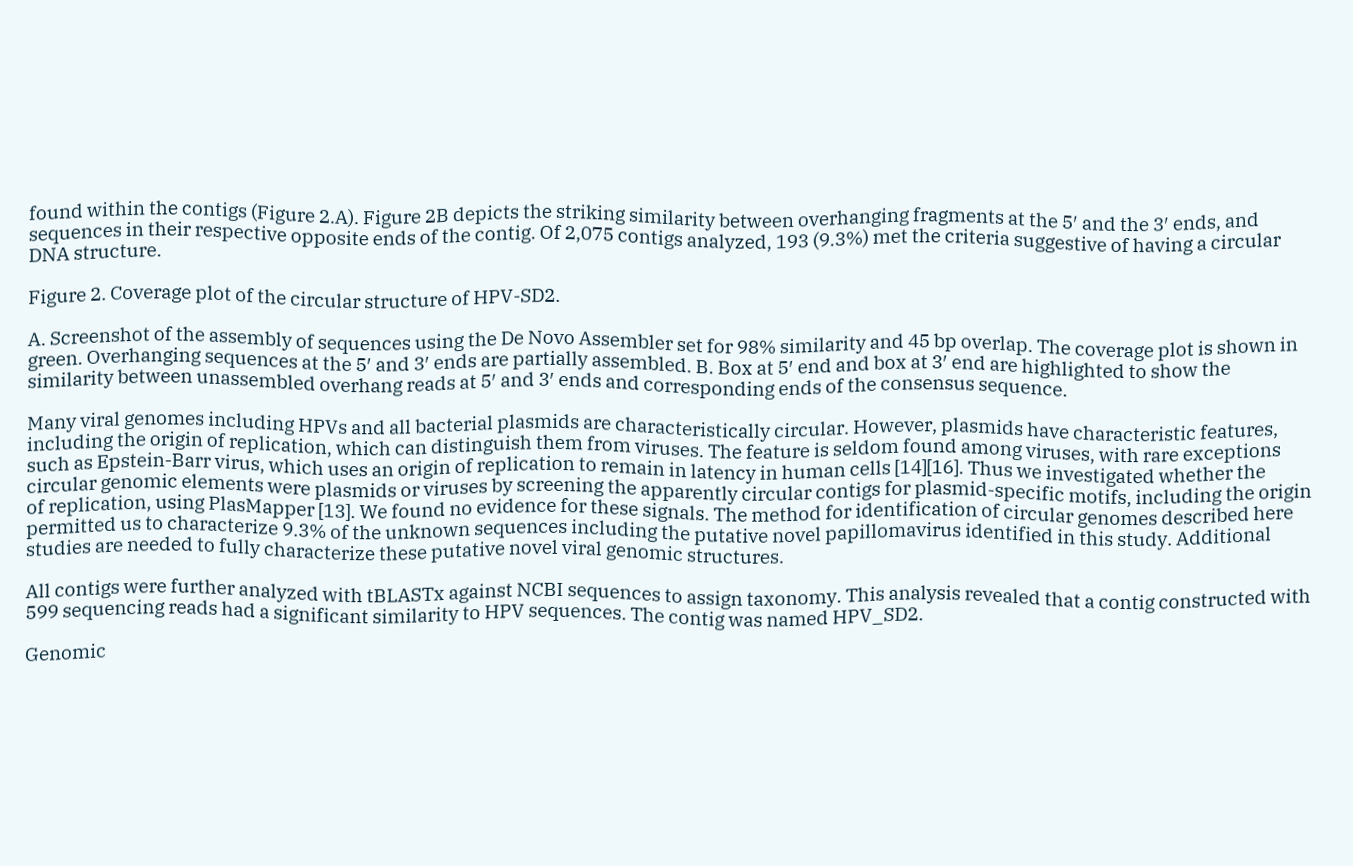found within the contigs (Figure 2.A). Figure 2B depicts the striking similarity between overhanging fragments at the 5′ and the 3′ ends, and sequences in their respective opposite ends of the contig. Of 2,075 contigs analyzed, 193 (9.3%) met the criteria suggestive of having a circular DNA structure.

Figure 2. Coverage plot of the circular structure of HPV-SD2.

A. Screenshot of the assembly of sequences using the De Novo Assembler set for 98% similarity and 45 bp overlap. The coverage plot is shown in green. Overhanging sequences at the 5′ and 3′ ends are partially assembled. B. Box at 5′ end and box at 3′ end are highlighted to show the similarity between unassembled overhang reads at 5′ and 3′ ends and corresponding ends of the consensus sequence.

Many viral genomes including HPVs and all bacterial plasmids are characteristically circular. However, plasmids have characteristic features, including the origin of replication, which can distinguish them from viruses. The feature is seldom found among viruses, with rare exceptions such as Epstein-Barr virus, which uses an origin of replication to remain in latency in human cells [14][16]. Thus we investigated whether the circular genomic elements were plasmids or viruses by screening the apparently circular contigs for plasmid-specific motifs, including the origin of replication, using PlasMapper [13]. We found no evidence for these signals. The method for identification of circular genomes described here permitted us to characterize 9.3% of the unknown sequences including the putative novel papillomavirus identified in this study. Additional studies are needed to fully characterize these putative novel viral genomic structures.

All contigs were further analyzed with tBLASTx against NCBI sequences to assign taxonomy. This analysis revealed that a contig constructed with 599 sequencing reads had a significant similarity to HPV sequences. The contig was named HPV_SD2.

Genomic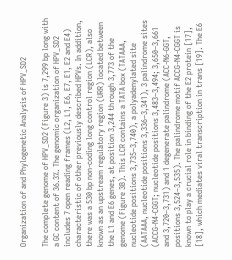Organization of and Phylogenetic Analysis of HPV_SD2

The complete genome of HPV_SD2 (Figure 3) is 7,299 bp long with a GC content of 36.3%. The genomic organization of HPV_SD2 includes 7 open reading frames (L2, L1, E6, E7, E1, E2 and E4) characteristic of other previously described HPVs. In addition, there was a 530 bp non-coding long control region (LCR), also known as an upstream regulatory region (URR) located between the L1 and E6 genes, at position 3,244 through 3,773 of the genome (Figure 3B). This LCR contains a TATA box (TATAAA, nucleotide positions 3,735–3,740), a polyadenylated site (AATAAA, nucleotide positions 3,336–3,341), 3 palindrome sites (ACCG-N4-CGGT; nucleotide positions 3,483–3,494; 3,650–3,661 and 3,720–3,731) and 1 degenerate palindrome (ACC-N6-GGT, positions 3,524–3,535). The palindrome motif ACCG-N4-CGGT is known to play a crucial role in binding of the E2 protein [17], [18], which mediates viral transcription in trans [19]. The E6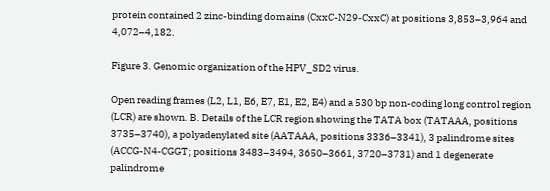protein contained 2 zinc-binding domains (CxxC-N29-CxxC) at positions 3,853–3,964 and 4,072–4,182.

Figure 3. Genomic organization of the HPV_SD2 virus.

Open reading frames (L2, L1, E6, E7, E1, E2, E4) and a 530 bp non-coding long control region (LCR) are shown. B. Details of the LCR region showing the TATA box (TATAAA, positions 3735–3740), a polyadenylated site (AATAAA, positions 3336–3341), 3 palindrome sites (ACCG-N4-CGGT; positions 3483–3494, 3650–3661, 3720–3731) and 1 degenerate palindrome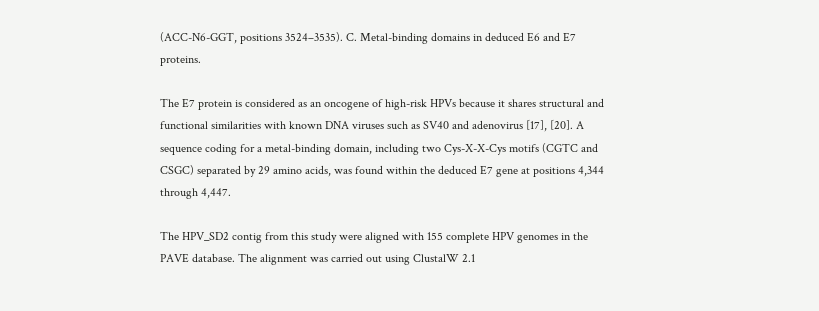(ACC-N6-GGT, positions 3524–3535). C. Metal-binding domains in deduced E6 and E7 proteins.

The E7 protein is considered as an oncogene of high-risk HPVs because it shares structural and functional similarities with known DNA viruses such as SV40 and adenovirus [17], [20]. A sequence coding for a metal-binding domain, including two Cys-X-X-Cys motifs (CGTC and CSGC) separated by 29 amino acids, was found within the deduced E7 gene at positions 4,344 through 4,447.

The HPV_SD2 contig from this study were aligned with 155 complete HPV genomes in the PAVE database. The alignment was carried out using ClustalW 2.1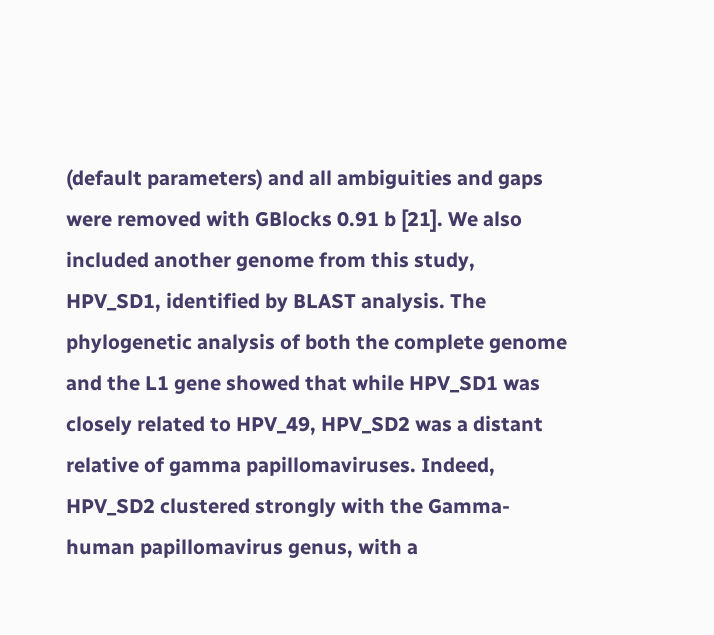(default parameters) and all ambiguities and gaps were removed with GBlocks 0.91 b [21]. We also included another genome from this study, HPV_SD1, identified by BLAST analysis. The phylogenetic analysis of both the complete genome and the L1 gene showed that while HPV_SD1 was closely related to HPV_49, HPV_SD2 was a distant relative of gamma papillomaviruses. Indeed, HPV_SD2 clustered strongly with the Gamma-human papillomavirus genus, with a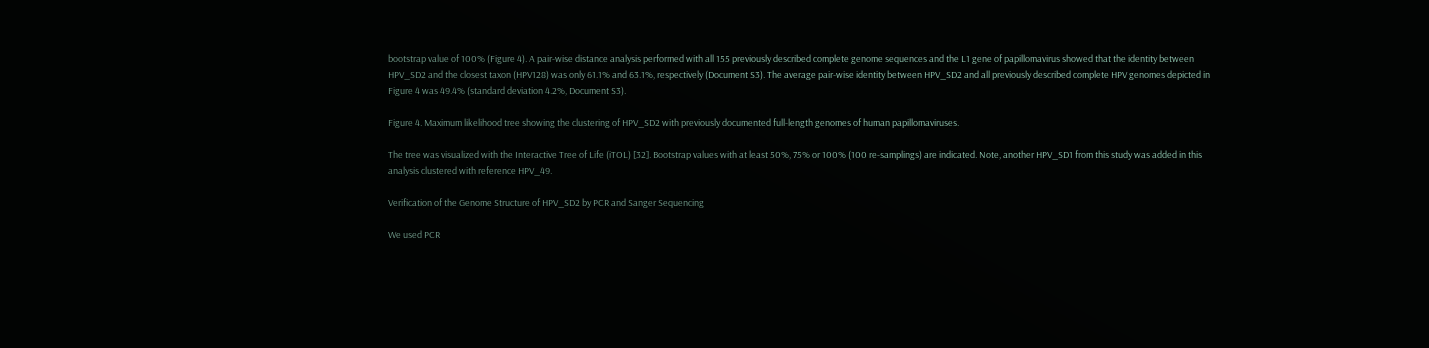bootstrap value of 100% (Figure 4). A pair-wise distance analysis performed with all 155 previously described complete genome sequences and the L1 gene of papillomavirus showed that the identity between HPV_SD2 and the closest taxon (HPV128) was only 61.1% and 63.1%, respectively (Document S3). The average pair-wise identity between HPV_SD2 and all previously described complete HPV genomes depicted in Figure 4 was 49.4% (standard deviation 4.2%, Document S3).

Figure 4. Maximum likelihood tree showing the clustering of HPV_SD2 with previously documented full-length genomes of human papillomaviruses.

The tree was visualized with the Interactive Tree of Life (iTOL) [32]. Bootstrap values with at least 50%, 75% or 100% (100 re-samplings) are indicated. Note, another HPV_SD1 from this study was added in this analysis clustered with reference HPV_49.

Verification of the Genome Structure of HPV_SD2 by PCR and Sanger Sequencing

We used PCR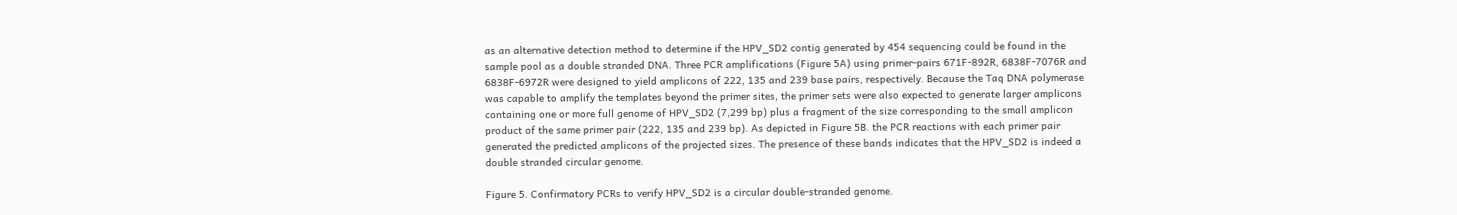as an alternative detection method to determine if the HPV_SD2 contig generated by 454 sequencing could be found in the sample pool as a double stranded DNA. Three PCR amplifications (Figure 5A) using primer-pairs 671F-892R, 6838F-7076R and 6838F-6972R were designed to yield amplicons of 222, 135 and 239 base pairs, respectively. Because the Taq DNA polymerase was capable to amplify the templates beyond the primer sites, the primer sets were also expected to generate larger amplicons containing one or more full genome of HPV_SD2 (7,299 bp) plus a fragment of the size corresponding to the small amplicon product of the same primer pair (222, 135 and 239 bp). As depicted in Figure 5B. the PCR reactions with each primer pair generated the predicted amplicons of the projected sizes. The presence of these bands indicates that the HPV_SD2 is indeed a double stranded circular genome.

Figure 5. Confirmatory PCRs to verify HPV_SD2 is a circular double-stranded genome.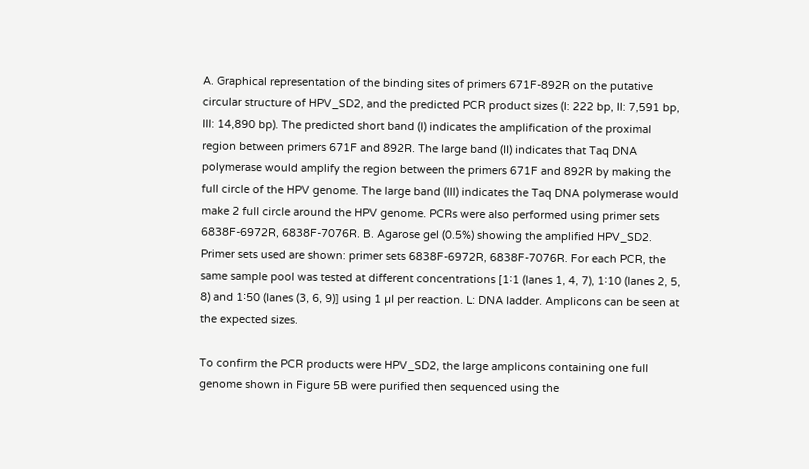A. Graphical representation of the binding sites of primers 671F-892R on the putative circular structure of HPV_SD2, and the predicted PCR product sizes (I: 222 bp, II: 7,591 bp, III: 14,890 bp). The predicted short band (I) indicates the amplification of the proximal region between primers 671F and 892R. The large band (II) indicates that Taq DNA polymerase would amplify the region between the primers 671F and 892R by making the full circle of the HPV genome. The large band (III) indicates the Taq DNA polymerase would make 2 full circle around the HPV genome. PCRs were also performed using primer sets 6838F-6972R, 6838F-7076R. B. Agarose gel (0.5%) showing the amplified HPV_SD2. Primer sets used are shown: primer sets 6838F-6972R, 6838F-7076R. For each PCR, the same sample pool was tested at different concentrations [1∶1 (lanes 1, 4, 7), 1∶10 (lanes 2, 5, 8) and 1∶50 (lanes (3, 6, 9)] using 1 µl per reaction. L: DNA ladder. Amplicons can be seen at the expected sizes.

To confirm the PCR products were HPV_SD2, the large amplicons containing one full genome shown in Figure 5B were purified then sequenced using the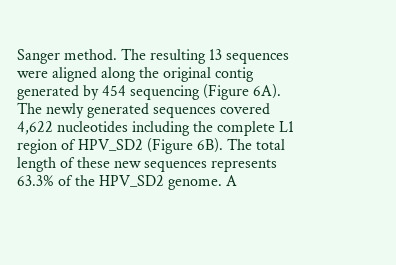Sanger method. The resulting 13 sequences were aligned along the original contig generated by 454 sequencing (Figure 6A). The newly generated sequences covered 4,622 nucleotides including the complete L1 region of HPV_SD2 (Figure 6B). The total length of these new sequences represents 63.3% of the HPV_SD2 genome. A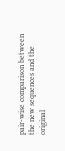pair-wise comparison between the new sequences and the original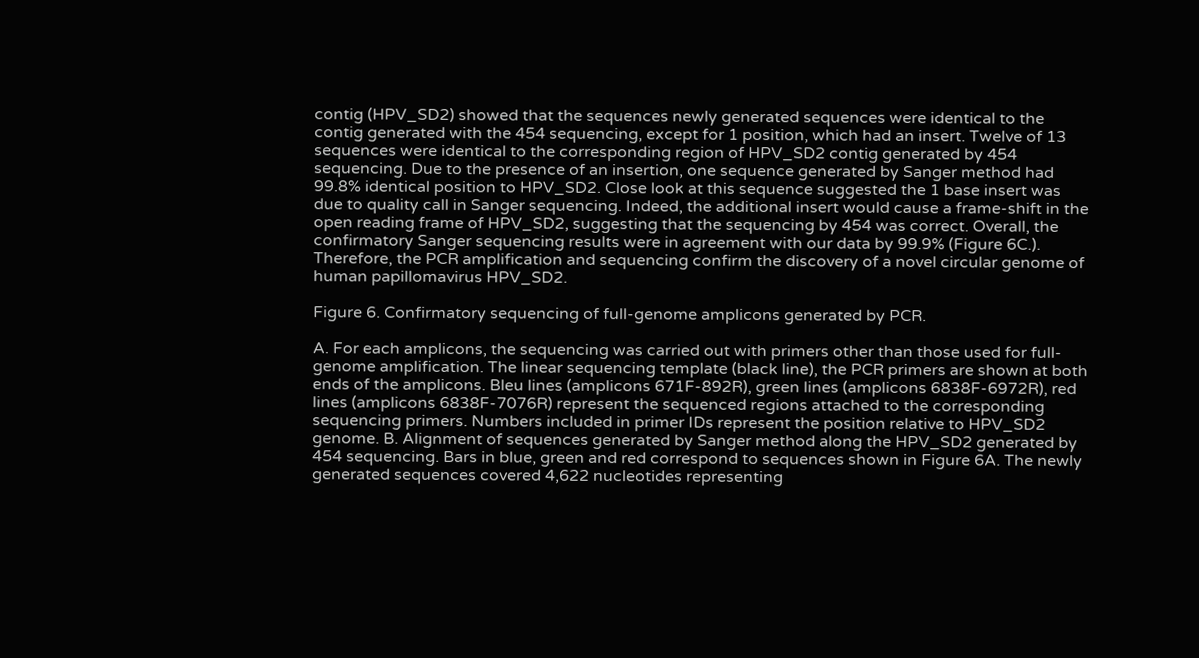contig (HPV_SD2) showed that the sequences newly generated sequences were identical to the contig generated with the 454 sequencing, except for 1 position, which had an insert. Twelve of 13 sequences were identical to the corresponding region of HPV_SD2 contig generated by 454 sequencing. Due to the presence of an insertion, one sequence generated by Sanger method had 99.8% identical position to HPV_SD2. Close look at this sequence suggested the 1 base insert was due to quality call in Sanger sequencing. Indeed, the additional insert would cause a frame-shift in the open reading frame of HPV_SD2, suggesting that the sequencing by 454 was correct. Overall, the confirmatory Sanger sequencing results were in agreement with our data by 99.9% (Figure 6C.). Therefore, the PCR amplification and sequencing confirm the discovery of a novel circular genome of human papillomavirus HPV_SD2.

Figure 6. Confirmatory sequencing of full-genome amplicons generated by PCR.

A. For each amplicons, the sequencing was carried out with primers other than those used for full-genome amplification. The linear sequencing template (black line), the PCR primers are shown at both ends of the amplicons. Bleu lines (amplicons 671F-892R), green lines (amplicons 6838F-6972R), red lines (amplicons 6838F-7076R) represent the sequenced regions attached to the corresponding sequencing primers. Numbers included in primer IDs represent the position relative to HPV_SD2 genome. B. Alignment of sequences generated by Sanger method along the HPV_SD2 generated by 454 sequencing. Bars in blue, green and red correspond to sequences shown in Figure 6A. The newly generated sequences covered 4,622 nucleotides representing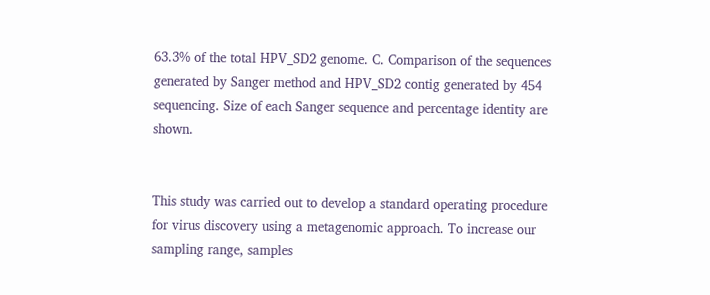63.3% of the total HPV_SD2 genome. C. Comparison of the sequences generated by Sanger method and HPV_SD2 contig generated by 454 sequencing. Size of each Sanger sequence and percentage identity are shown.


This study was carried out to develop a standard operating procedure for virus discovery using a metagenomic approach. To increase our sampling range, samples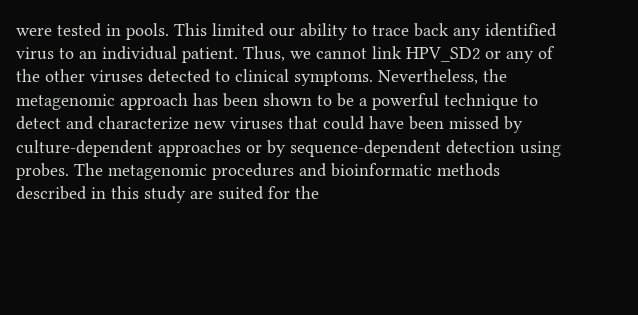were tested in pools. This limited our ability to trace back any identified virus to an individual patient. Thus, we cannot link HPV_SD2 or any of the other viruses detected to clinical symptoms. Nevertheless, the metagenomic approach has been shown to be a powerful technique to detect and characterize new viruses that could have been missed by culture-dependent approaches or by sequence-dependent detection using probes. The metagenomic procedures and bioinformatic methods described in this study are suited for the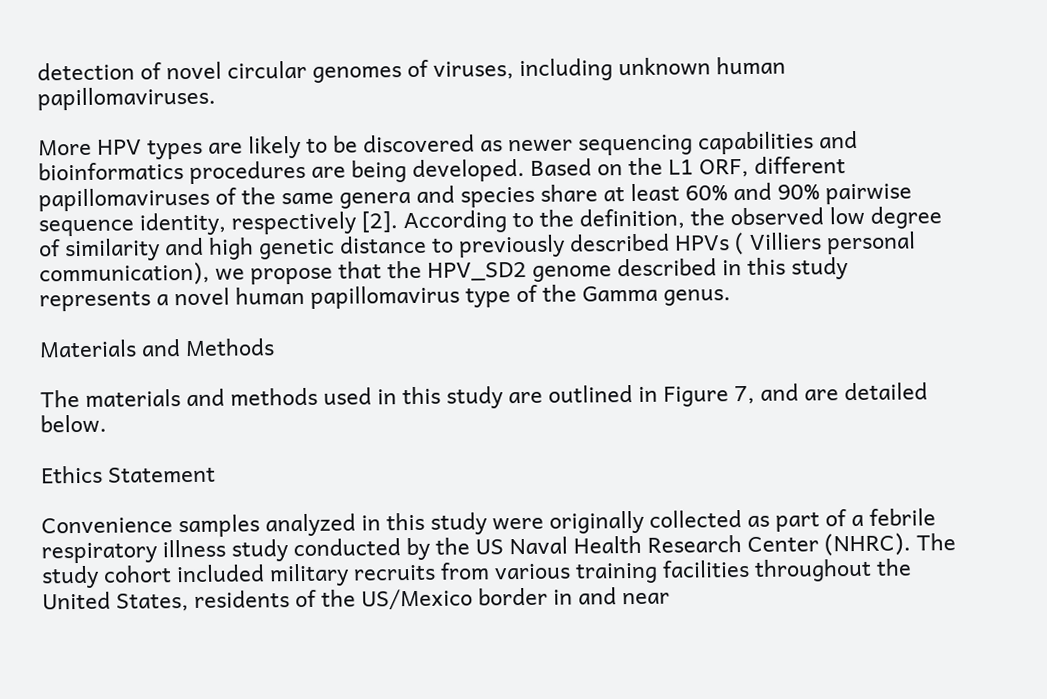detection of novel circular genomes of viruses, including unknown human papillomaviruses.

More HPV types are likely to be discovered as newer sequencing capabilities and bioinformatics procedures are being developed. Based on the L1 ORF, different papillomaviruses of the same genera and species share at least 60% and 90% pairwise sequence identity, respectively [2]. According to the definition, the observed low degree of similarity and high genetic distance to previously described HPVs ( Villiers personal communication), we propose that the HPV_SD2 genome described in this study represents a novel human papillomavirus type of the Gamma genus.

Materials and Methods

The materials and methods used in this study are outlined in Figure 7, and are detailed below.

Ethics Statement

Convenience samples analyzed in this study were originally collected as part of a febrile respiratory illness study conducted by the US Naval Health Research Center (NHRC). The study cohort included military recruits from various training facilities throughout the United States, residents of the US/Mexico border in and near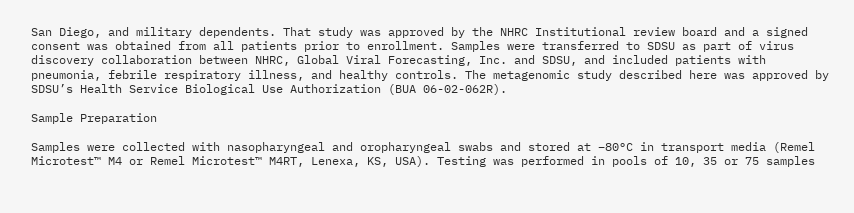San Diego, and military dependents. That study was approved by the NHRC Institutional review board and a signed consent was obtained from all patients prior to enrollment. Samples were transferred to SDSU as part of virus discovery collaboration between NHRC, Global Viral Forecasting, Inc. and SDSU, and included patients with pneumonia, febrile respiratory illness, and healthy controls. The metagenomic study described here was approved by SDSU’s Health Service Biological Use Authorization (BUA 06-02-062R).

Sample Preparation

Samples were collected with nasopharyngeal and oropharyngeal swabs and stored at −80°C in transport media (Remel Microtest™ M4 or Remel Microtest™ M4RT, Lenexa, KS, USA). Testing was performed in pools of 10, 35 or 75 samples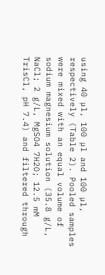using 40 µl, 100 µl and 100 µl, respectively (Table 2). Pooled samples were mixed with an equal volume of sodium magnesium solution (35.8 g/L, NaCl; 2 g/L, MgSO4 7H2O; 12.5 mM TrisCl, pH 7.4) and filtered through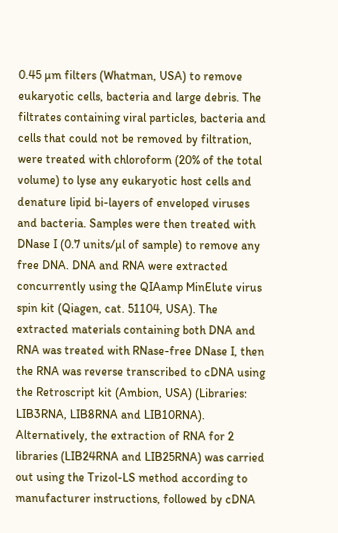0.45 µm filters (Whatman, USA) to remove eukaryotic cells, bacteria and large debris. The filtrates containing viral particles, bacteria and cells that could not be removed by filtration, were treated with chloroform (20% of the total volume) to lyse any eukaryotic host cells and denature lipid bi-layers of enveloped viruses and bacteria. Samples were then treated with DNase I (0.7 units/µl of sample) to remove any free DNA. DNA and RNA were extracted concurrently using the QIAamp MinElute virus spin kit (Qiagen, cat. 51104, USA). The extracted materials containing both DNA and RNA was treated with RNase-free DNase I, then the RNA was reverse transcribed to cDNA using the Retroscript kit (Ambion, USA) (Libraries: LIB3RNA, LIB8RNA and LIB10RNA). Alternatively, the extraction of RNA for 2 libraries (LIB24RNA and LIB25RNA) was carried out using the Trizol-LS method according to manufacturer instructions, followed by cDNA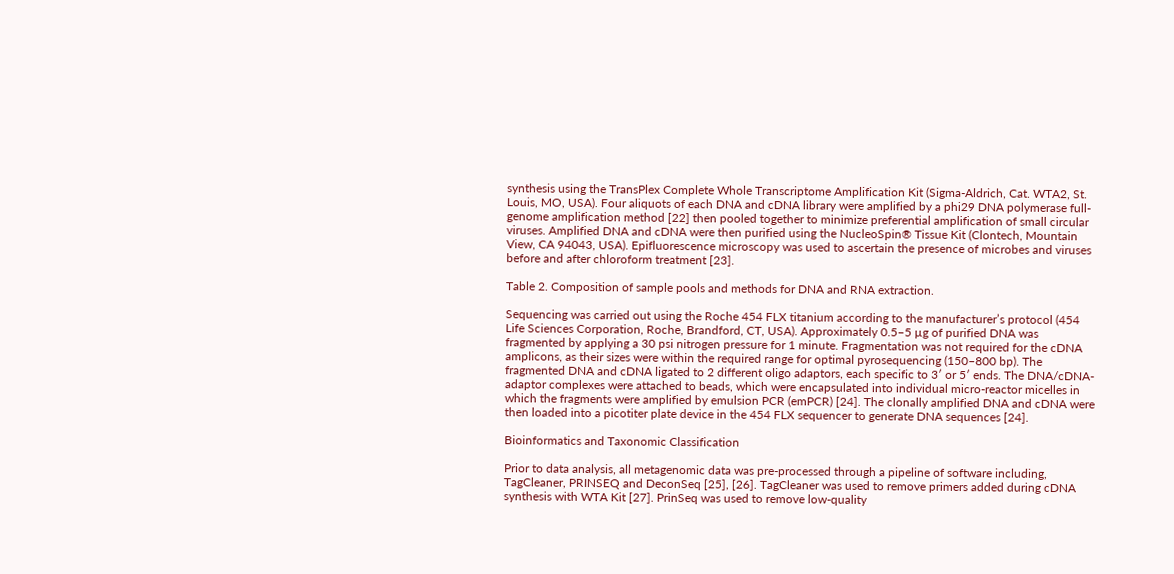synthesis using the TransPlex Complete Whole Transcriptome Amplification Kit (Sigma-Aldrich, Cat. WTA2, St. Louis, MO, USA). Four aliquots of each DNA and cDNA library were amplified by a phi29 DNA polymerase full-genome amplification method [22] then pooled together to minimize preferential amplification of small circular viruses. Amplified DNA and cDNA were then purified using the NucleoSpin® Tissue Kit (Clontech, Mountain View, CA 94043, USA). Epifluorescence microscopy was used to ascertain the presence of microbes and viruses before and after chloroform treatment [23].

Table 2. Composition of sample pools and methods for DNA and RNA extraction.

Sequencing was carried out using the Roche 454 FLX titanium according to the manufacturer’s protocol (454 Life Sciences Corporation, Roche, Brandford, CT, USA). Approximately 0.5–5 µg of purified DNA was fragmented by applying a 30 psi nitrogen pressure for 1 minute. Fragmentation was not required for the cDNA amplicons, as their sizes were within the required range for optimal pyrosequencing (150–800 bp). The fragmented DNA and cDNA ligated to 2 different oligo adaptors, each specific to 3′ or 5′ ends. The DNA/cDNA-adaptor complexes were attached to beads, which were encapsulated into individual micro-reactor micelles in which the fragments were amplified by emulsion PCR (emPCR) [24]. The clonally amplified DNA and cDNA were then loaded into a picotiter plate device in the 454 FLX sequencer to generate DNA sequences [24].

Bioinformatics and Taxonomic Classification

Prior to data analysis, all metagenomic data was pre-processed through a pipeline of software including, TagCleaner, PRINSEQ and DeconSeq [25], [26]. TagCleaner was used to remove primers added during cDNA synthesis with WTA Kit [27]. PrinSeq was used to remove low-quality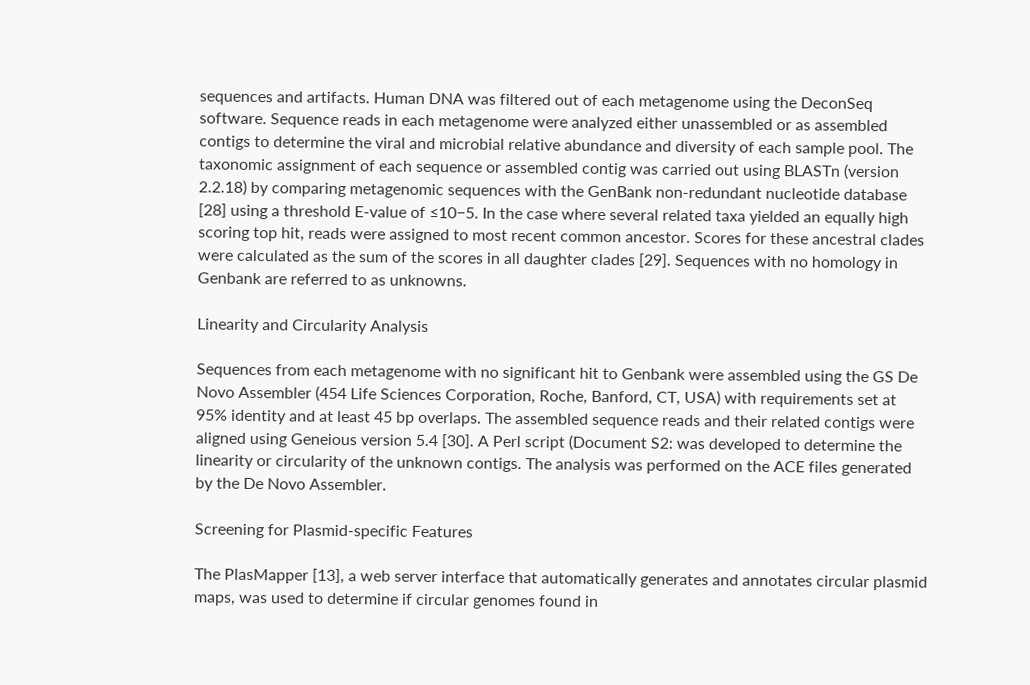sequences and artifacts. Human DNA was filtered out of each metagenome using the DeconSeq software. Sequence reads in each metagenome were analyzed either unassembled or as assembled contigs to determine the viral and microbial relative abundance and diversity of each sample pool. The taxonomic assignment of each sequence or assembled contig was carried out using BLASTn (version 2.2.18) by comparing metagenomic sequences with the GenBank non-redundant nucleotide database [28] using a threshold E-value of ≤10−5. In the case where several related taxa yielded an equally high scoring top hit, reads were assigned to most recent common ancestor. Scores for these ancestral clades were calculated as the sum of the scores in all daughter clades [29]. Sequences with no homology in Genbank are referred to as unknowns.

Linearity and Circularity Analysis

Sequences from each metagenome with no significant hit to Genbank were assembled using the GS De Novo Assembler (454 Life Sciences Corporation, Roche, Banford, CT, USA) with requirements set at 95% identity and at least 45 bp overlaps. The assembled sequence reads and their related contigs were aligned using Geneious version 5.4 [30]. A Perl script (Document S2: was developed to determine the linearity or circularity of the unknown contigs. The analysis was performed on the ACE files generated by the De Novo Assembler.

Screening for Plasmid-specific Features

The PlasMapper [13], a web server interface that automatically generates and annotates circular plasmid maps, was used to determine if circular genomes found in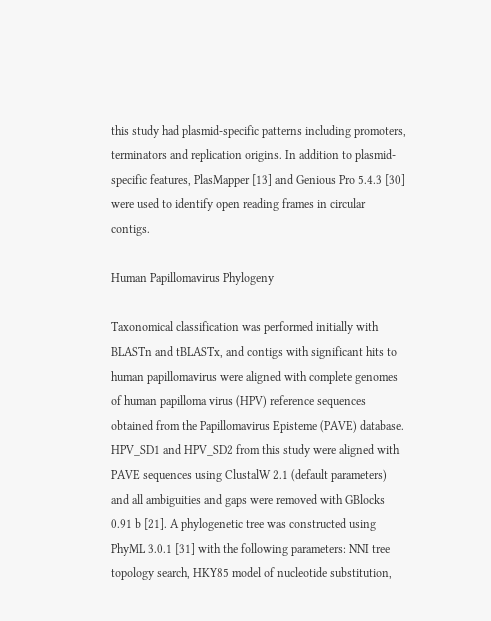this study had plasmid-specific patterns including promoters, terminators and replication origins. In addition to plasmid-specific features, PlasMapper [13] and Genious Pro 5.4.3 [30] were used to identify open reading frames in circular contigs.

Human Papillomavirus Phylogeny

Taxonomical classification was performed initially with BLASTn and tBLASTx, and contigs with significant hits to human papillomavirus were aligned with complete genomes of human papilloma virus (HPV) reference sequences obtained from the Papillomavirus Episteme (PAVE) database. HPV_SD1 and HPV_SD2 from this study were aligned with PAVE sequences using ClustalW 2.1 (default parameters) and all ambiguities and gaps were removed with GBlocks 0.91 b [21]. A phylogenetic tree was constructed using PhyML 3.0.1 [31] with the following parameters: NNI tree topology search, HKY85 model of nucleotide substitution,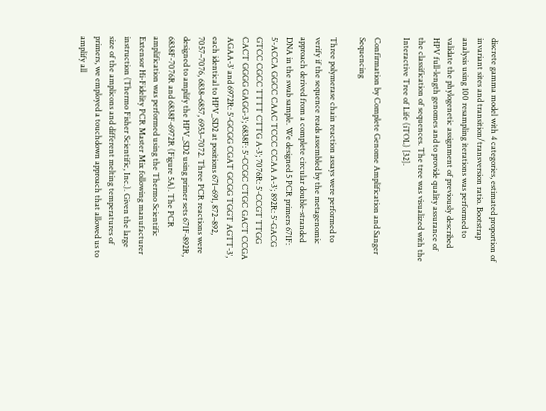discrete gamma model with 4 categories, estimated proportion of invariant sites and transition/transversion ratio. Bootstrap analysis using 100 resampling iterations was performed to validate the phylogenetic assignment of previously described HPV full-length genomes and to provide quality assurance of the classification of sequences. The tree was visualized with the Interactive Tree of Life (iTOL) [32].

Confirmation by Complete Genome Amplification and Sanger Sequencing

Three polymerase chain reaction assays were performed to verify if the sequence reads assembled by the metagenomic approach derived from a complete circular double-stranded DNA in the swab sample. We designed 5 PCR primers 671F: 5′-ACCA GGCC CAAC TCCC CCAA A-3′; 892R: 5′-GACG GTCC CGCC TTTT CTTG A-3′; 7076R: 5′-CCGT TTGG CACT GGGG GAGG-3′; 6838F: 5′-CCGC CTGC GACT CCGA AGAA-3′ and 6972R: 5′-GCGG CGAT GCGG TGGT AGTT-3′, each identical to HPV_SD2 at positions 671–691, 872–892, 7057–7076, 6838–6857, 6953–7072. Three PCR reactions were designed to amplify the HPV_SD2 using primer sets 671F-892R, 6838F-7076R and 6838F-6972R (Figure 5A). The PCR amplification was performed using the Thermo Scientific Extensor Hi-Fidelity PCR Master Mix following manufacturer instruction (Thermo Fisher Scientific, Inc.). Given the large size of the amplicons and different melting temperatures of primers, we employed a touchdown approach that allowed us to amplify all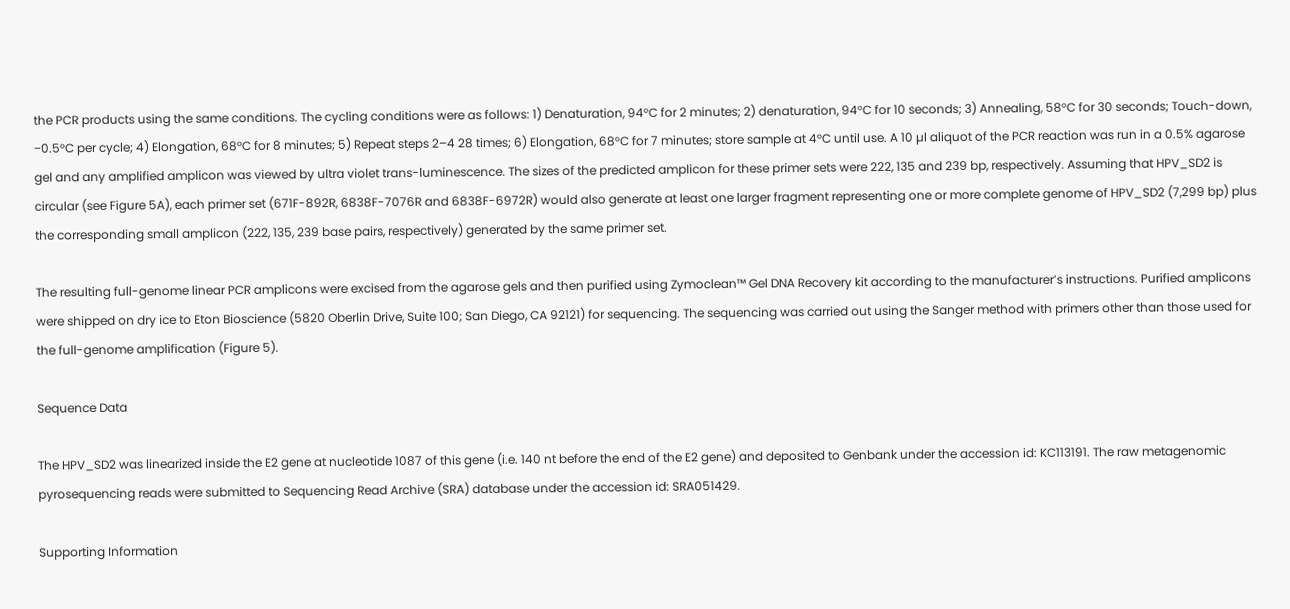the PCR products using the same conditions. The cycling conditions were as follows: 1) Denaturation, 94°C for 2 minutes; 2) denaturation, 94°C for 10 seconds; 3) Annealing, 58°C for 30 seconds; Touch-down, −0.5°C per cycle; 4) Elongation, 68°C for 8 minutes; 5) Repeat steps 2–4 28 times; 6) Elongation, 68°C for 7 minutes; store sample at 4°C until use. A 10 µl aliquot of the PCR reaction was run in a 0.5% agarose gel and any amplified amplicon was viewed by ultra violet trans-luminescence. The sizes of the predicted amplicon for these primer sets were 222, 135 and 239 bp, respectively. Assuming that HPV_SD2 is circular (see Figure 5A), each primer set (671F-892R, 6838F-7076R and 6838F-6972R) would also generate at least one larger fragment representing one or more complete genome of HPV_SD2 (7,299 bp) plus the corresponding small amplicon (222, 135, 239 base pairs, respectively) generated by the same primer set.

The resulting full-genome linear PCR amplicons were excised from the agarose gels and then purified using Zymoclean™ Gel DNA Recovery kit according to the manufacturer’s instructions. Purified amplicons were shipped on dry ice to Eton Bioscience (5820 Oberlin Drive, Suite 100; San Diego, CA 92121) for sequencing. The sequencing was carried out using the Sanger method with primers other than those used for the full-genome amplification (Figure 5).

Sequence Data

The HPV_SD2 was linearized inside the E2 gene at nucleotide 1087 of this gene (i.e. 140 nt before the end of the E2 gene) and deposited to Genbank under the accession id: KC113191. The raw metagenomic pyrosequencing reads were submitted to Sequencing Read Archive (SRA) database under the accession id: SRA051429.

Supporting Information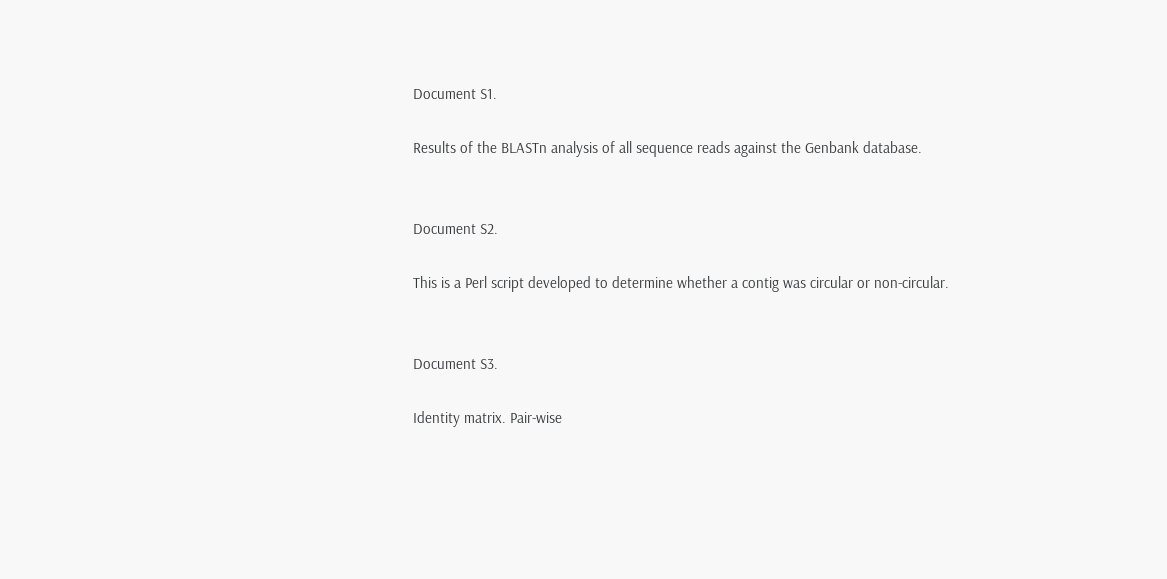Document S1.

Results of the BLASTn analysis of all sequence reads against the Genbank database.


Document S2.

This is a Perl script developed to determine whether a contig was circular or non-circular.


Document S3.

Identity matrix. Pair-wise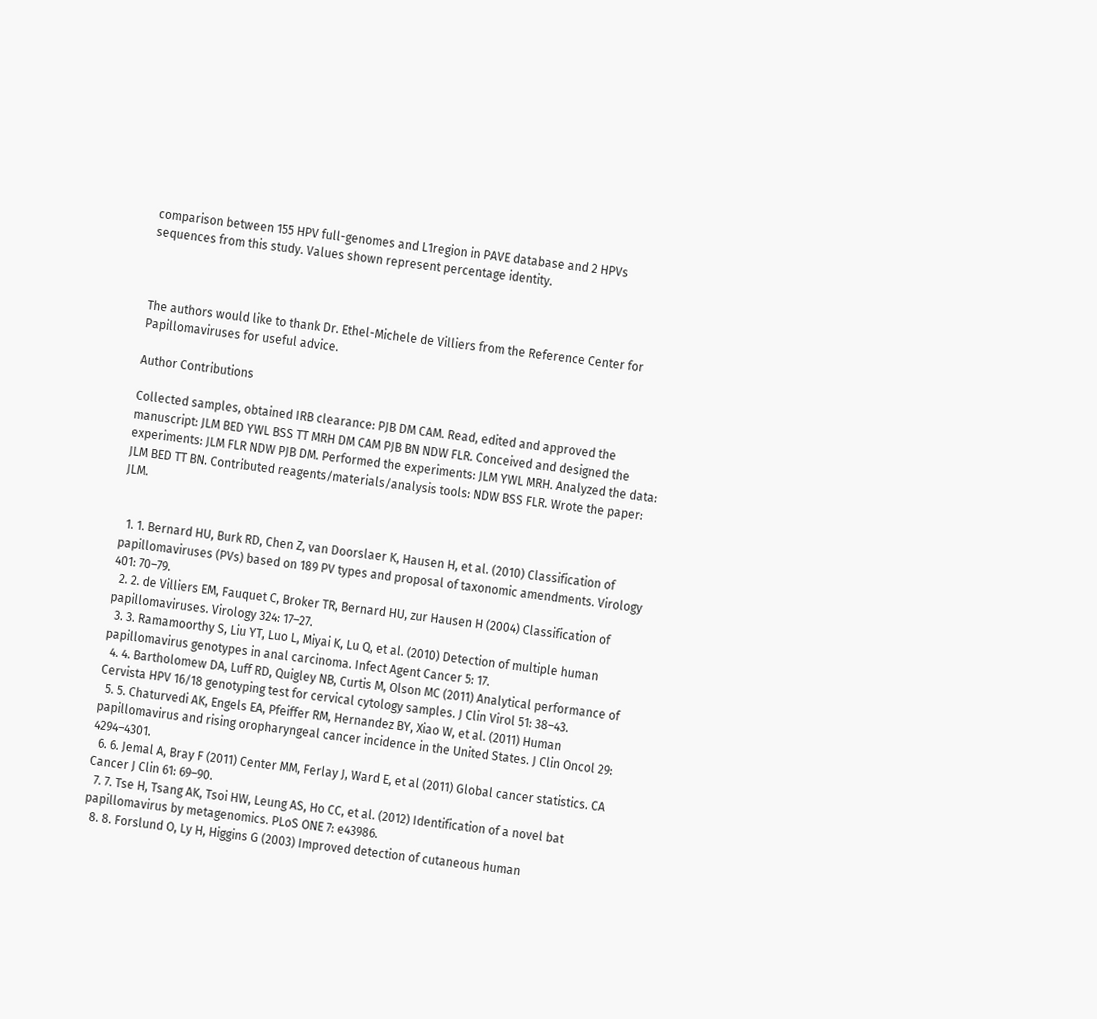comparison between 155 HPV full-genomes and L1region in PAVE database and 2 HPVs sequences from this study. Values shown represent percentage identity.



The authors would like to thank Dr. Ethel-Michele de Villiers from the Reference Center for Papillomaviruses for useful advice.

Author Contributions

Collected samples, obtained IRB clearance: PJB DM CAM. Read, edited and approved the manuscript: JLM BED YWL BSS TT MRH DM CAM PJB BN NDW FLR. Conceived and designed the experiments: JLM FLR NDW PJB DM. Performed the experiments: JLM YWL MRH. Analyzed the data: JLM BED TT BN. Contributed reagents/materials/analysis tools: NDW BSS FLR. Wrote the paper: JLM.


  1. 1. Bernard HU, Burk RD, Chen Z, van Doorslaer K, Hausen H, et al. (2010) Classification of papillomaviruses (PVs) based on 189 PV types and proposal of taxonomic amendments. Virology 401: 70–79.
  2. 2. de Villiers EM, Fauquet C, Broker TR, Bernard HU, zur Hausen H (2004) Classification of papillomaviruses. Virology 324: 17–27.
  3. 3. Ramamoorthy S, Liu YT, Luo L, Miyai K, Lu Q, et al. (2010) Detection of multiple human papillomavirus genotypes in anal carcinoma. Infect Agent Cancer 5: 17.
  4. 4. Bartholomew DA, Luff RD, Quigley NB, Curtis M, Olson MC (2011) Analytical performance of Cervista HPV 16/18 genotyping test for cervical cytology samples. J Clin Virol 51: 38–43.
  5. 5. Chaturvedi AK, Engels EA, Pfeiffer RM, Hernandez BY, Xiao W, et al. (2011) Human papillomavirus and rising oropharyngeal cancer incidence in the United States. J Clin Oncol 29: 4294–4301.
  6. 6. Jemal A, Bray F (2011) Center MM, Ferlay J, Ward E, et al (2011) Global cancer statistics. CA Cancer J Clin 61: 69–90.
  7. 7. Tse H, Tsang AK, Tsoi HW, Leung AS, Ho CC, et al. (2012) Identification of a novel bat papillomavirus by metagenomics. PLoS ONE 7: e43986.
  8. 8. Forslund O, Ly H, Higgins G (2003) Improved detection of cutaneous human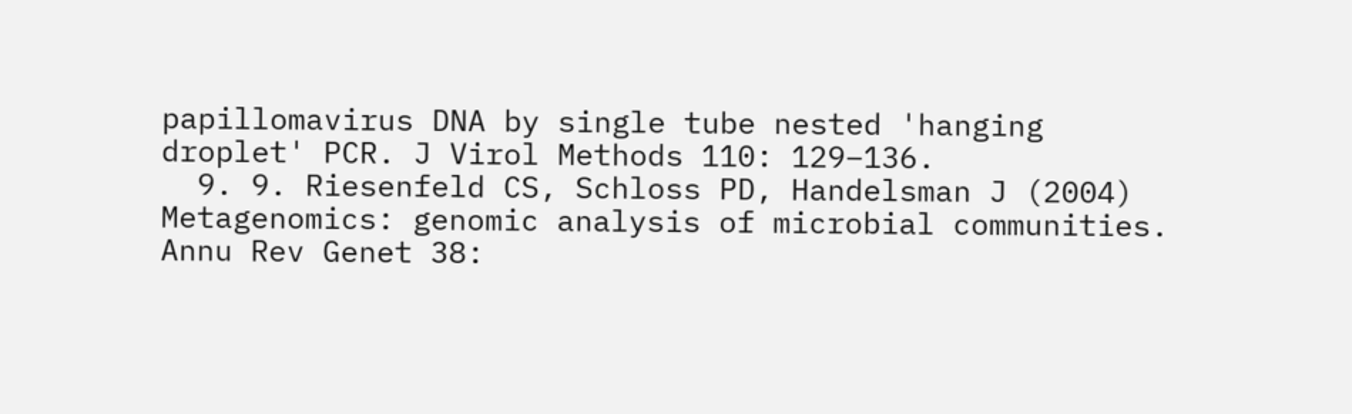papillomavirus DNA by single tube nested 'hanging droplet' PCR. J Virol Methods 110: 129–136.
  9. 9. Riesenfeld CS, Schloss PD, Handelsman J (2004) Metagenomics: genomic analysis of microbial communities. Annu Rev Genet 38: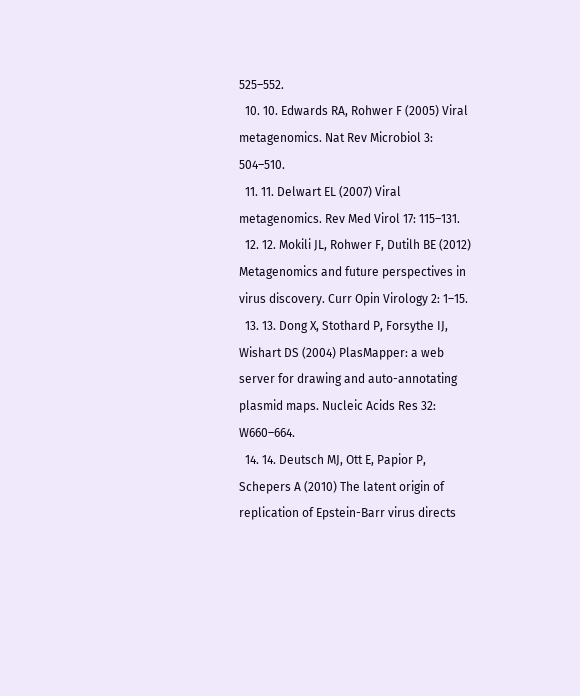525–552.
  10. 10. Edwards RA, Rohwer F (2005) Viral metagenomics. Nat Rev Microbiol 3: 504–510.
  11. 11. Delwart EL (2007) Viral metagenomics. Rev Med Virol 17: 115–131.
  12. 12. Mokili JL, Rohwer F, Dutilh BE (2012) Metagenomics and future perspectives in virus discovery. Curr Opin Virology 2: 1–15.
  13. 13. Dong X, Stothard P, Forsythe IJ, Wishart DS (2004) PlasMapper: a web server for drawing and auto-annotating plasmid maps. Nucleic Acids Res 32: W660–664.
  14. 14. Deutsch MJ, Ott E, Papior P, Schepers A (2010) The latent origin of replication of Epstein-Barr virus directs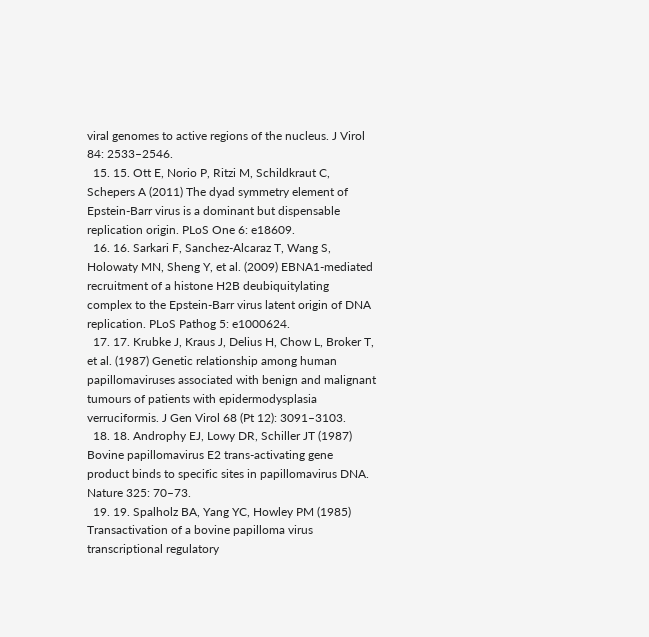viral genomes to active regions of the nucleus. J Virol 84: 2533–2546.
  15. 15. Ott E, Norio P, Ritzi M, Schildkraut C, Schepers A (2011) The dyad symmetry element of Epstein-Barr virus is a dominant but dispensable replication origin. PLoS One 6: e18609.
  16. 16. Sarkari F, Sanchez-Alcaraz T, Wang S, Holowaty MN, Sheng Y, et al. (2009) EBNA1-mediated recruitment of a histone H2B deubiquitylating complex to the Epstein-Barr virus latent origin of DNA replication. PLoS Pathog 5: e1000624.
  17. 17. Krubke J, Kraus J, Delius H, Chow L, Broker T, et al. (1987) Genetic relationship among human papillomaviruses associated with benign and malignant tumours of patients with epidermodysplasia verruciformis. J Gen Virol 68 (Pt 12): 3091–3103.
  18. 18. Androphy EJ, Lowy DR, Schiller JT (1987) Bovine papillomavirus E2 trans-activating gene product binds to specific sites in papillomavirus DNA. Nature 325: 70–73.
  19. 19. Spalholz BA, Yang YC, Howley PM (1985) Transactivation of a bovine papilloma virus transcriptional regulatory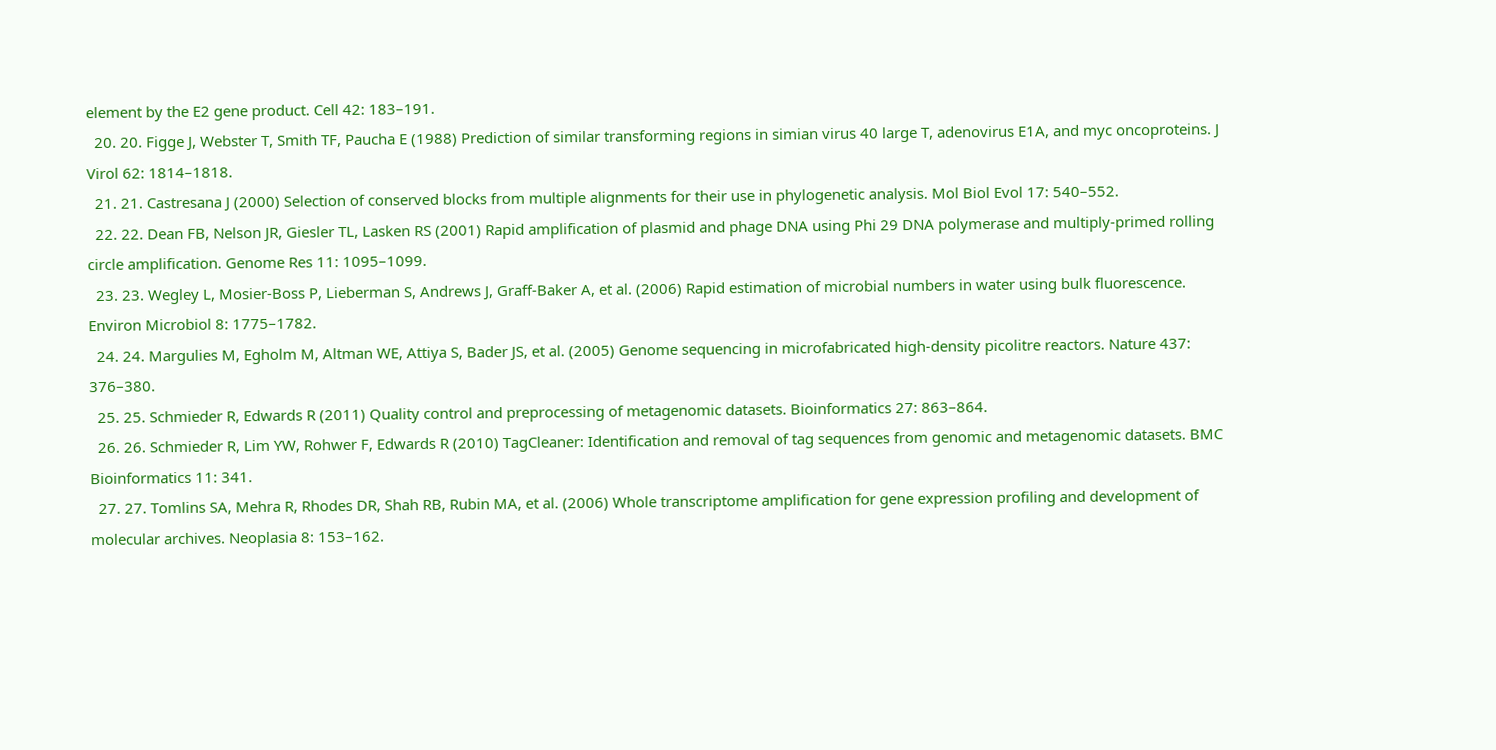element by the E2 gene product. Cell 42: 183–191.
  20. 20. Figge J, Webster T, Smith TF, Paucha E (1988) Prediction of similar transforming regions in simian virus 40 large T, adenovirus E1A, and myc oncoproteins. J Virol 62: 1814–1818.
  21. 21. Castresana J (2000) Selection of conserved blocks from multiple alignments for their use in phylogenetic analysis. Mol Biol Evol 17: 540–552.
  22. 22. Dean FB, Nelson JR, Giesler TL, Lasken RS (2001) Rapid amplification of plasmid and phage DNA using Phi 29 DNA polymerase and multiply-primed rolling circle amplification. Genome Res 11: 1095–1099.
  23. 23. Wegley L, Mosier-Boss P, Lieberman S, Andrews J, Graff-Baker A, et al. (2006) Rapid estimation of microbial numbers in water using bulk fluorescence. Environ Microbiol 8: 1775–1782.
  24. 24. Margulies M, Egholm M, Altman WE, Attiya S, Bader JS, et al. (2005) Genome sequencing in microfabricated high-density picolitre reactors. Nature 437: 376–380.
  25. 25. Schmieder R, Edwards R (2011) Quality control and preprocessing of metagenomic datasets. Bioinformatics 27: 863–864.
  26. 26. Schmieder R, Lim YW, Rohwer F, Edwards R (2010) TagCleaner: Identification and removal of tag sequences from genomic and metagenomic datasets. BMC Bioinformatics 11: 341.
  27. 27. Tomlins SA, Mehra R, Rhodes DR, Shah RB, Rubin MA, et al. (2006) Whole transcriptome amplification for gene expression profiling and development of molecular archives. Neoplasia 8: 153–162.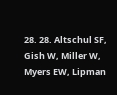28. 28. Altschul SF, Gish W, Miller W, Myers EW, Lipman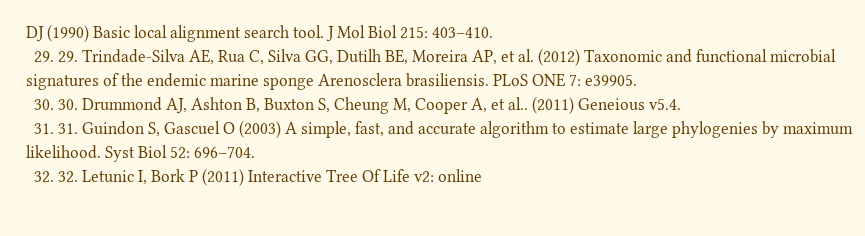DJ (1990) Basic local alignment search tool. J Mol Biol 215: 403–410.
  29. 29. Trindade-Silva AE, Rua C, Silva GG, Dutilh BE, Moreira AP, et al. (2012) Taxonomic and functional microbial signatures of the endemic marine sponge Arenosclera brasiliensis. PLoS ONE 7: e39905.
  30. 30. Drummond AJ, Ashton B, Buxton S, Cheung M, Cooper A, et al.. (2011) Geneious v5.4.
  31. 31. Guindon S, Gascuel O (2003) A simple, fast, and accurate algorithm to estimate large phylogenies by maximum likelihood. Syst Biol 52: 696–704.
  32. 32. Letunic I, Bork P (2011) Interactive Tree Of Life v2: online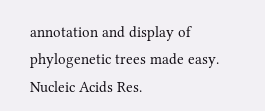annotation and display of phylogenetic trees made easy. Nucleic Acids Res.